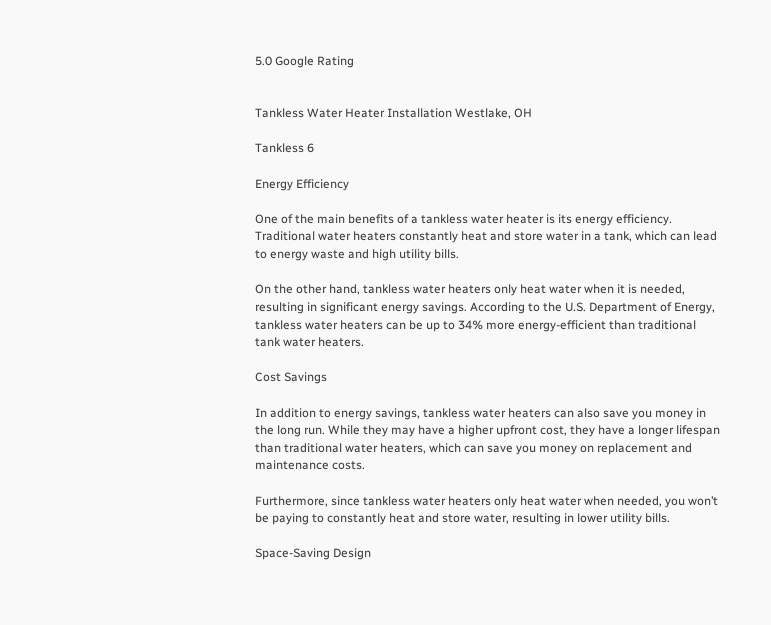5.0 Google Rating


Tankless Water Heater Installation Westlake, OH

Tankless 6

Energy Efficiency

One of the main benefits of a tankless water heater is its energy efficiency. Traditional water heaters constantly heat and store water in a tank, which can lead to energy waste and high utility bills.

On the other hand, tankless water heaters only heat water when it is needed, resulting in significant energy savings. According to the U.S. Department of Energy, tankless water heaters can be up to 34% more energy-efficient than traditional tank water heaters.

Cost Savings

In addition to energy savings, tankless water heaters can also save you money in the long run. While they may have a higher upfront cost, they have a longer lifespan than traditional water heaters, which can save you money on replacement and maintenance costs.

Furthermore, since tankless water heaters only heat water when needed, you won’t be paying to constantly heat and store water, resulting in lower utility bills.

Space-Saving Design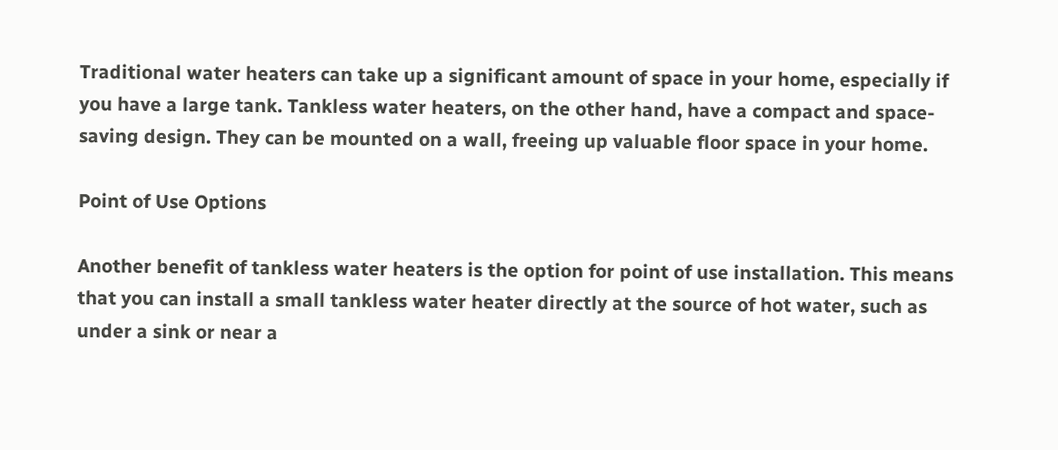Traditional water heaters can take up a significant amount of space in your home, especially if you have a large tank. Tankless water heaters, on the other hand, have a compact and space-saving design. They can be mounted on a wall, freeing up valuable floor space in your home.

Point of Use Options

Another benefit of tankless water heaters is the option for point of use installation. This means that you can install a small tankless water heater directly at the source of hot water, such as under a sink or near a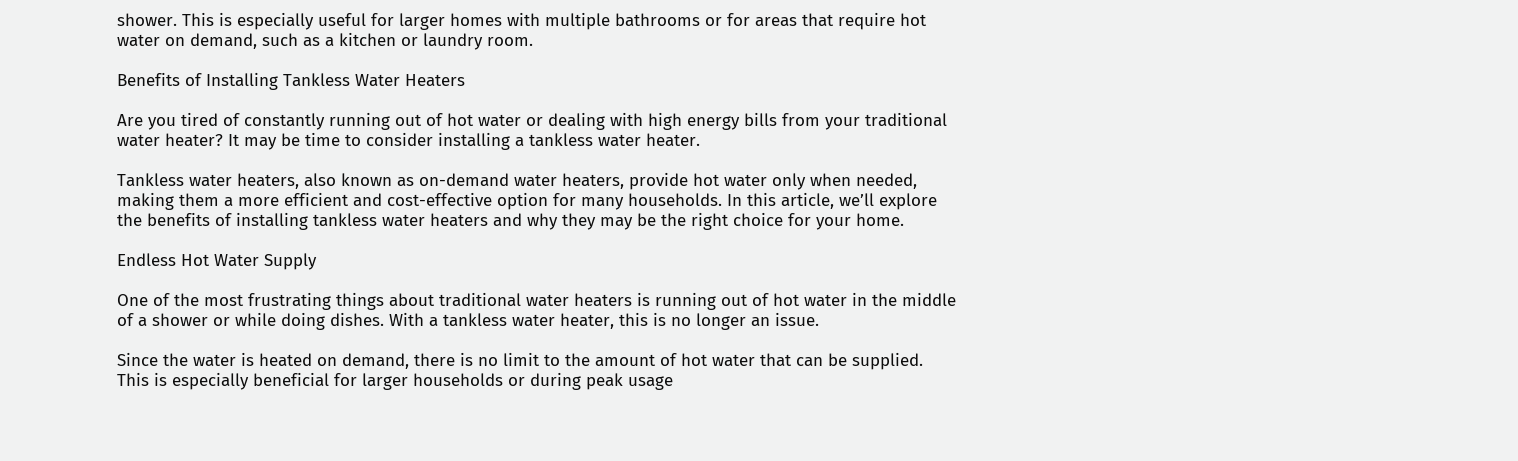shower. This is especially useful for larger homes with multiple bathrooms or for areas that require hot water on demand, such as a kitchen or laundry room.

Benefits of Installing Tankless Water Heaters

Are you tired of constantly running out of hot water or dealing with high energy bills from your traditional water heater? It may be time to consider installing a tankless water heater.

Tankless water heaters, also known as on-demand water heaters, provide hot water only when needed, making them a more efficient and cost-effective option for many households. In this article, we’ll explore the benefits of installing tankless water heaters and why they may be the right choice for your home.

Endless Hot Water Supply

One of the most frustrating things about traditional water heaters is running out of hot water in the middle of a shower or while doing dishes. With a tankless water heater, this is no longer an issue.

Since the water is heated on demand, there is no limit to the amount of hot water that can be supplied. This is especially beneficial for larger households or during peak usage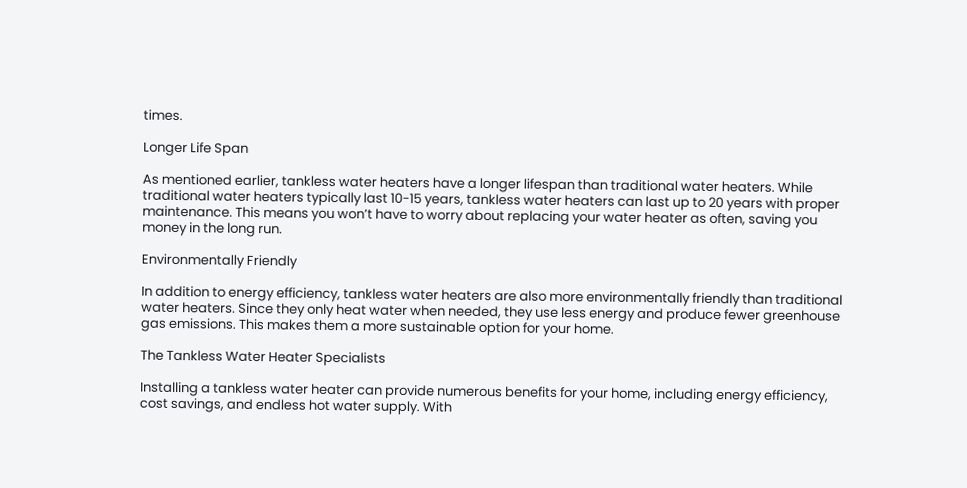times.

Longer Life Span

As mentioned earlier, tankless water heaters have a longer lifespan than traditional water heaters. While traditional water heaters typically last 10-15 years, tankless water heaters can last up to 20 years with proper maintenance. This means you won’t have to worry about replacing your water heater as often, saving you money in the long run.

Environmentally Friendly

In addition to energy efficiency, tankless water heaters are also more environmentally friendly than traditional water heaters. Since they only heat water when needed, they use less energy and produce fewer greenhouse gas emissions. This makes them a more sustainable option for your home.

The Tankless Water Heater Specialists

Installing a tankless water heater can provide numerous benefits for your home, including energy efficiency, cost savings, and endless hot water supply. With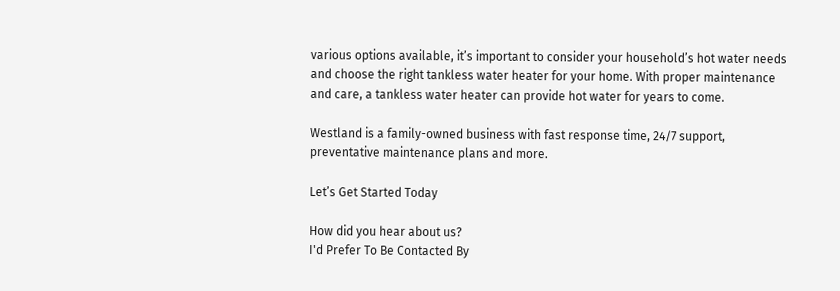various options available, it’s important to consider your household’s hot water needs and choose the right tankless water heater for your home. With proper maintenance and care, a tankless water heater can provide hot water for years to come.

Westland is a family-owned business with fast response time, 24/7 support, preventative maintenance plans and more.

Let’s Get Started Today

How did you hear about us?
I'd Prefer To Be Contacted By